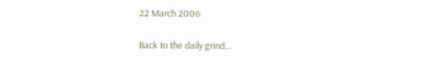22 March 2006

Back to the daily grind...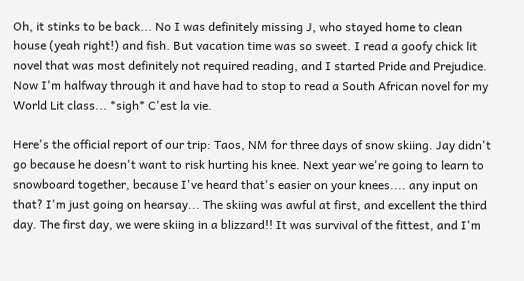Oh, it stinks to be back... No I was definitely missing J, who stayed home to clean house (yeah right!) and fish. But vacation time was so sweet. I read a goofy chick lit novel that was most definitely not required reading, and I started Pride and Prejudice. Now I'm halfway through it and have had to stop to read a South African novel for my World Lit class... *sigh* C'est la vie.

Here's the official report of our trip: Taos, NM for three days of snow skiing. Jay didn't go because he doesn't want to risk hurting his knee. Next year we're going to learn to snowboard together, because I've heard that's easier on your knees.... any input on that? I'm just going on hearsay... The skiing was awful at first, and excellent the third day. The first day, we were skiing in a blizzard!! It was survival of the fittest, and I'm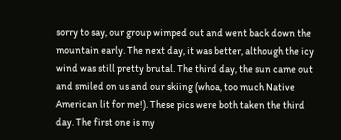sorry to say, our group wimped out and went back down the mountain early. The next day, it was better, although the icy wind was still pretty brutal. The third day, the sun came out and smiled on us and our skiing (whoa, too much Native American lit for me!). These pics were both taken the third day. The first one is my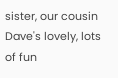sister, our cousin Dave's lovely, lots of fun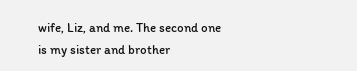wife, Liz, and me. The second one is my sister and brother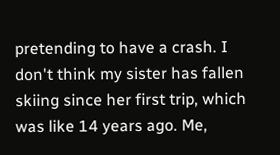pretending to have a crash. I don't think my sister has fallen skiing since her first trip, which was like 14 years ago. Me,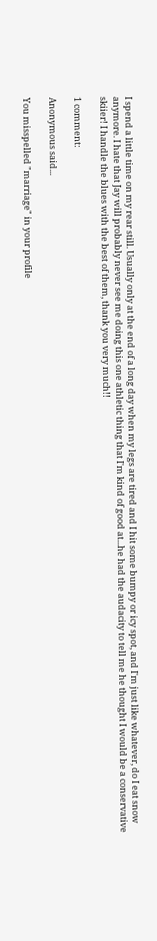I spend a little time on my rear still. Usually only at the end of a long day when my legs are tired and I hit some bumpy or icy spot, and I'm just like whatever, do I eat snow anymore. I hate that Jay will probably never see me doing this one athletic thing that I'm kind of good at...he had the audacity to tell me he thought I would be a conservative skiier! I handle the blues with the best of them, thank you very much!!

1 comment:

Anonymous said...

You misspelled "marriage" in your profile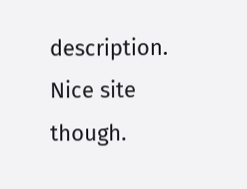description. Nice site though.